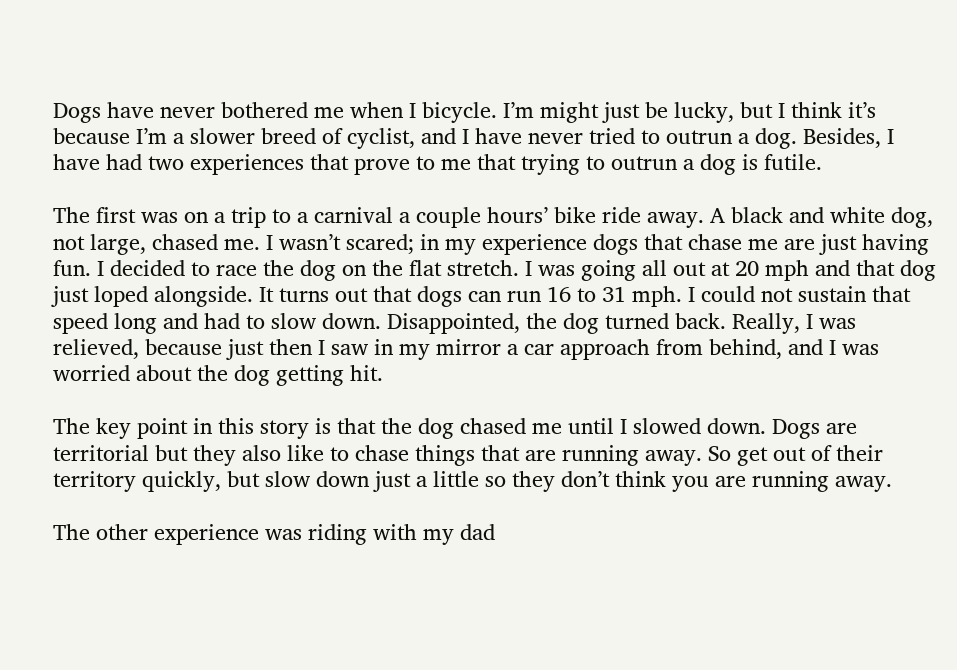Dogs have never bothered me when I bicycle. I’m might just be lucky, but I think it’s because I’m a slower breed of cyclist, and I have never tried to outrun a dog. Besides, I have had two experiences that prove to me that trying to outrun a dog is futile.

The first was on a trip to a carnival a couple hours’ bike ride away. A black and white dog, not large, chased me. I wasn’t scared; in my experience dogs that chase me are just having fun. I decided to race the dog on the flat stretch. I was going all out at 20 mph and that dog just loped alongside. It turns out that dogs can run 16 to 31 mph. I could not sustain that speed long and had to slow down. Disappointed, the dog turned back. Really, I was relieved, because just then I saw in my mirror a car approach from behind, and I was worried about the dog getting hit.

The key point in this story is that the dog chased me until I slowed down. Dogs are territorial but they also like to chase things that are running away. So get out of their territory quickly, but slow down just a little so they don’t think you are running away.

The other experience was riding with my dad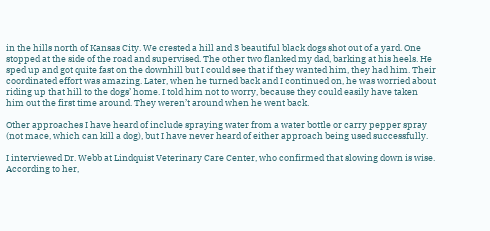in the hills north of Kansas City. We crested a hill and 3 beautiful black dogs shot out of a yard. One stopped at the side of the road and supervised. The other two flanked my dad, barking at his heels. He sped up and got quite fast on the downhill but I could see that if they wanted him, they had him. Their coordinated effort was amazing. Later, when he turned back and I continued on, he was worried about riding up that hill to the dogs’ home. I told him not to worry, because they could easily have taken him out the first time around. They weren’t around when he went back.

Other approaches I have heard of include spraying water from a water bottle or carry pepper spray (not mace, which can kill a dog), but I have never heard of either approach being used successfully.

I interviewed Dr. Webb at Lindquist Veterinary Care Center, who confirmed that slowing down is wise. According to her,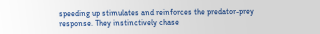speeding up stimulates and reinforces the predator-prey response. They instinctively chase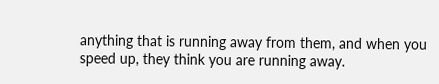anything that is running away from them, and when you speed up, they think you are running away.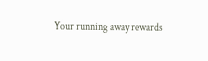Your running away rewards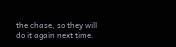the chase, so they will do it again next time.